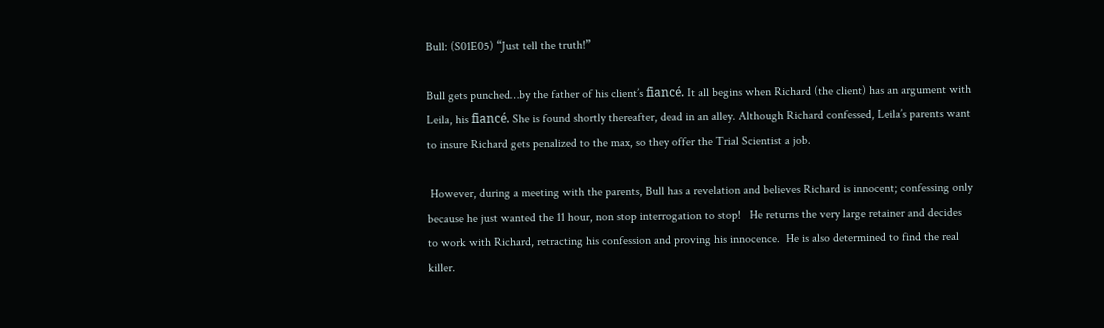Bull: (S01E05) “Just tell the truth!”

Bull gets punched…by the father of his client’s fiancé. It all begins when Richard (the client) has an argument with Leila, his fiancé. She is found shortly thereafter, dead in an alley. Although Richard confessed, Leila’s parents want to insure Richard gets penalized to the max, so they offer the Trial Scientist a job.

 However, during a meeting with the parents, Bull has a revelation and believes Richard is innocent; confessing only because he just wanted the 11 hour, non stop interrogation to stop!   He returns the very large retainer and decides to work with Richard, retracting his confession and proving his innocence.  He is also determined to find the real killer.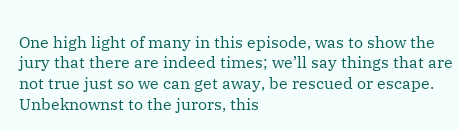One high light of many in this episode, was to show the jury that there are indeed times; we’ll say things that are not true just so we can get away, be rescued or escape.  Unbeknownst to the jurors, this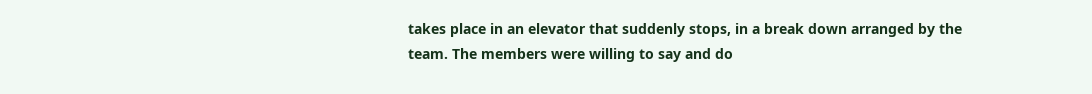takes place in an elevator that suddenly stops, in a break down arranged by the team. The members were willing to say and do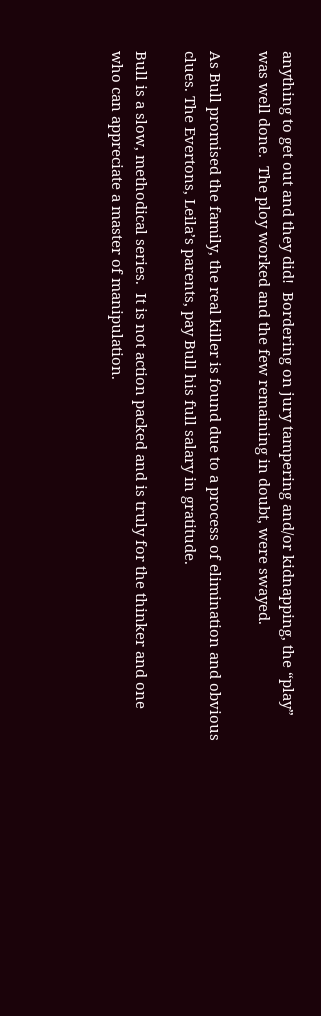anything to get out and they did!  Bordering on jury tampering and/or kidnapping, the “play” was well done.  The ploy worked and the few remaining in doubt, were swayed.

As Bull promised the family, the real killer is found due to a process of elimination and obvious clues. The Evertons, Leila’s parents, pay Bull his full salary in gratitude.

Bull is a slow, methodical series.  It is not action packed and is truly for the thinker and one who can appreciate a master of manipulation.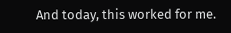And today, this worked for me.